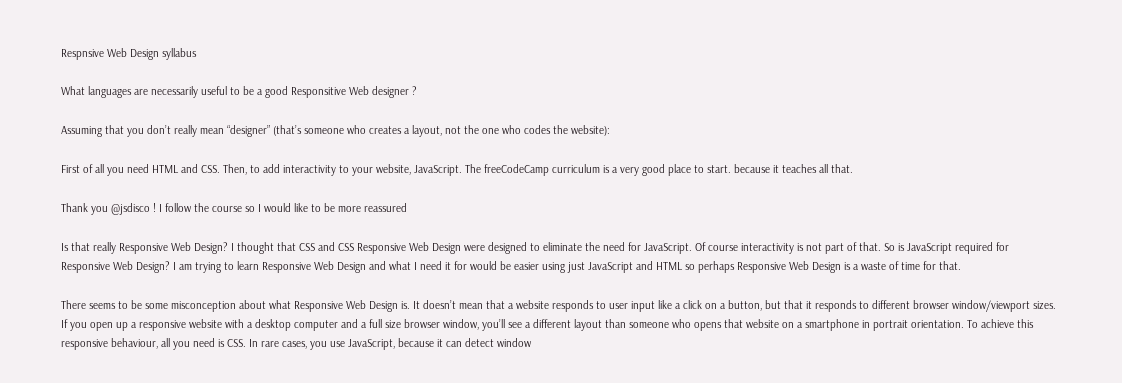Respnsive Web Design syllabus

What languages are necessarily useful to be a good Responsitive Web designer ?

Assuming that you don’t really mean “designer” (that’s someone who creates a layout, not the one who codes the website):

First of all you need HTML and CSS. Then, to add interactivity to your website, JavaScript. The freeCodeCamp curriculum is a very good place to start. because it teaches all that.

Thank you @jsdisco ! I follow the course so I would like to be more reassured

Is that really Responsive Web Design? I thought that CSS and CSS Responsive Web Design were designed to eliminate the need for JavaScript. Of course interactivity is not part of that. So is JavaScript required for Responsive Web Design? I am trying to learn Responsive Web Design and what I need it for would be easier using just JavaScript and HTML so perhaps Responsive Web Design is a waste of time for that.

There seems to be some misconception about what Responsive Web Design is. It doesn’t mean that a website responds to user input like a click on a button, but that it responds to different browser window/viewport sizes. If you open up a responsive website with a desktop computer and a full size browser window, you’ll see a different layout than someone who opens that website on a smartphone in portrait orientation. To achieve this responsive behaviour, all you need is CSS. In rare cases, you use JavaScript, because it can detect window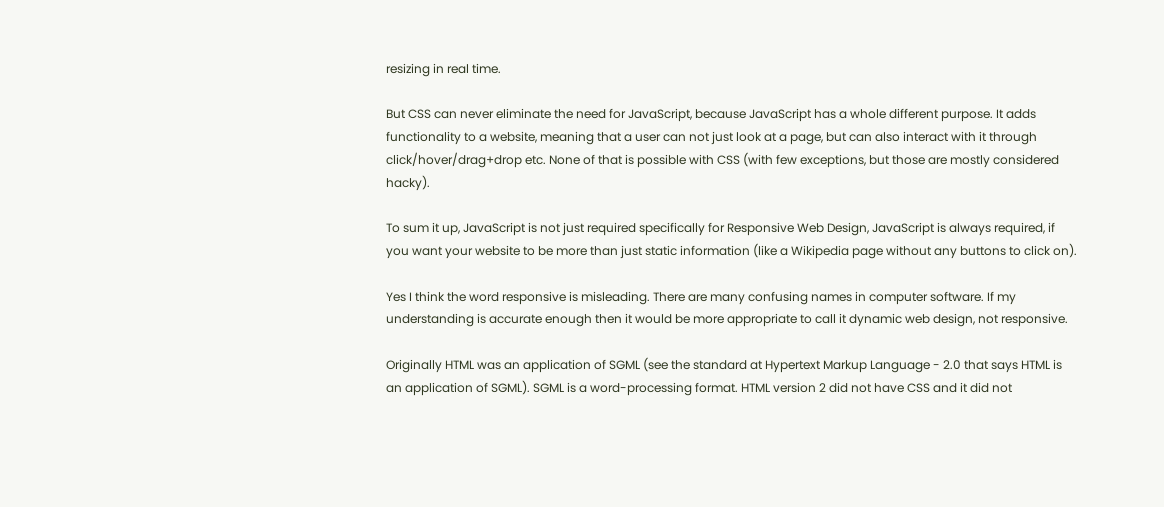resizing in real time.

But CSS can never eliminate the need for JavaScript, because JavaScript has a whole different purpose. It adds functionality to a website, meaning that a user can not just look at a page, but can also interact with it through click/hover/drag+drop etc. None of that is possible with CSS (with few exceptions, but those are mostly considered hacky).

To sum it up, JavaScript is not just required specifically for Responsive Web Design, JavaScript is always required, if you want your website to be more than just static information (like a Wikipedia page without any buttons to click on).

Yes I think the word responsive is misleading. There are many confusing names in computer software. If my understanding is accurate enough then it would be more appropriate to call it dynamic web design, not responsive.

Originally HTML was an application of SGML (see the standard at Hypertext Markup Language - 2.0 that says HTML is an application of SGML). SGML is a word-processing format. HTML version 2 did not have CSS and it did not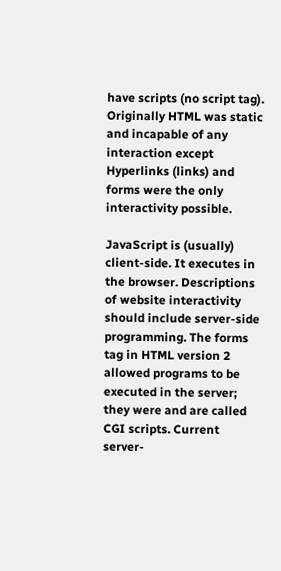have scripts (no script tag). Originally HTML was static and incapable of any interaction except Hyperlinks (links) and forms were the only interactivity possible.

JavaScript is (usually) client-side. It executes in the browser. Descriptions of website interactivity should include server-side programming. The forms tag in HTML version 2 allowed programs to be executed in the server; they were and are called CGI scripts. Current server-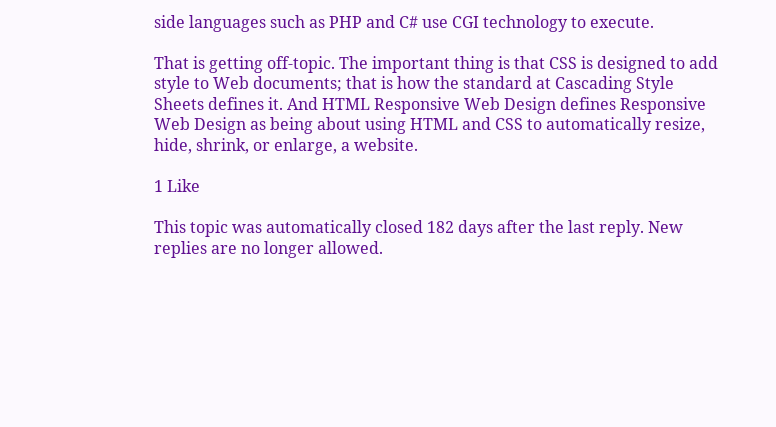side languages such as PHP and C# use CGI technology to execute.

That is getting off-topic. The important thing is that CSS is designed to add style to Web documents; that is how the standard at Cascading Style Sheets defines it. And HTML Responsive Web Design defines Responsive Web Design as being about using HTML and CSS to automatically resize, hide, shrink, or enlarge, a website.

1 Like

This topic was automatically closed 182 days after the last reply. New replies are no longer allowed.